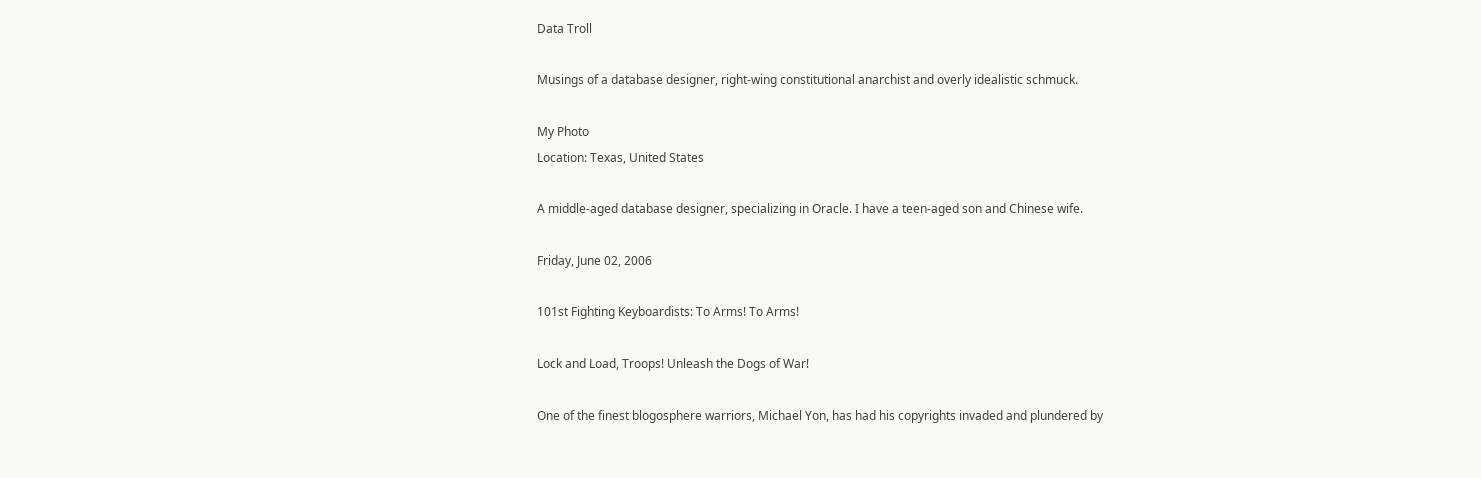Data Troll

Musings of a database designer, right-wing constitutional anarchist and overly idealistic schmuck.

My Photo
Location: Texas, United States

A middle-aged database designer, specializing in Oracle. I have a teen-aged son and Chinese wife.

Friday, June 02, 2006

101st Fighting Keyboardists: To Arms! To Arms!

Lock and Load, Troops! Unleash the Dogs of War!

One of the finest blogosphere warriors, Michael Yon, has had his copyrights invaded and plundered by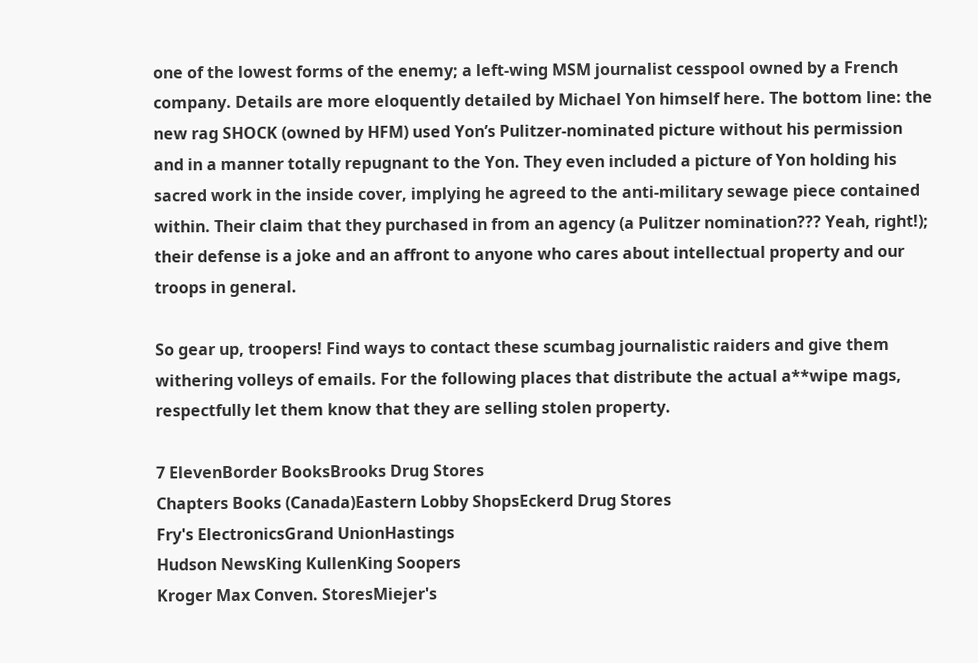one of the lowest forms of the enemy; a left-wing MSM journalist cesspool owned by a French company. Details are more eloquently detailed by Michael Yon himself here. The bottom line: the new rag SHOCK (owned by HFM) used Yon’s Pulitzer-nominated picture without his permission and in a manner totally repugnant to the Yon. They even included a picture of Yon holding his sacred work in the inside cover, implying he agreed to the anti-military sewage piece contained within. Their claim that they purchased in from an agency (a Pulitzer nomination??? Yeah, right!); their defense is a joke and an affront to anyone who cares about intellectual property and our troops in general.

So gear up, troopers! Find ways to contact these scumbag journalistic raiders and give them withering volleys of emails. For the following places that distribute the actual a**wipe mags, respectfully let them know that they are selling stolen property.

7 ElevenBorder BooksBrooks Drug Stores
Chapters Books (Canada)Eastern Lobby ShopsEckerd Drug Stores
Fry's ElectronicsGrand UnionHastings
Hudson NewsKing KullenKing Soopers
Kroger Max Conven. StoresMiejer's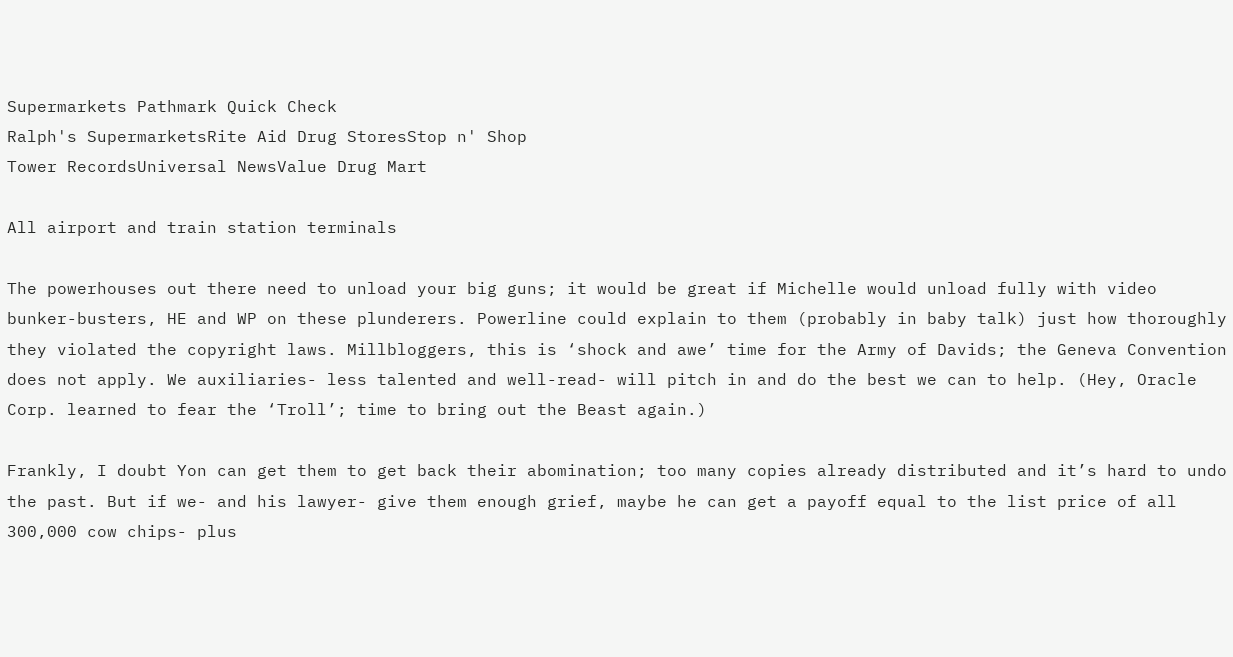Supermarkets Pathmark Quick Check
Ralph's SupermarketsRite Aid Drug StoresStop n' Shop
Tower RecordsUniversal NewsValue Drug Mart

All airport and train station terminals

The powerhouses out there need to unload your big guns; it would be great if Michelle would unload fully with video bunker-busters, HE and WP on these plunderers. Powerline could explain to them (probably in baby talk) just how thoroughly they violated the copyright laws. Millbloggers, this is ‘shock and awe’ time for the Army of Davids; the Geneva Convention does not apply. We auxiliaries- less talented and well-read- will pitch in and do the best we can to help. (Hey, Oracle Corp. learned to fear the ‘Troll’; time to bring out the Beast again.)

Frankly, I doubt Yon can get them to get back their abomination; too many copies already distributed and it’s hard to undo the past. But if we- and his lawyer- give them enough grief, maybe he can get a payoff equal to the list price of all 300,000 cow chips- plus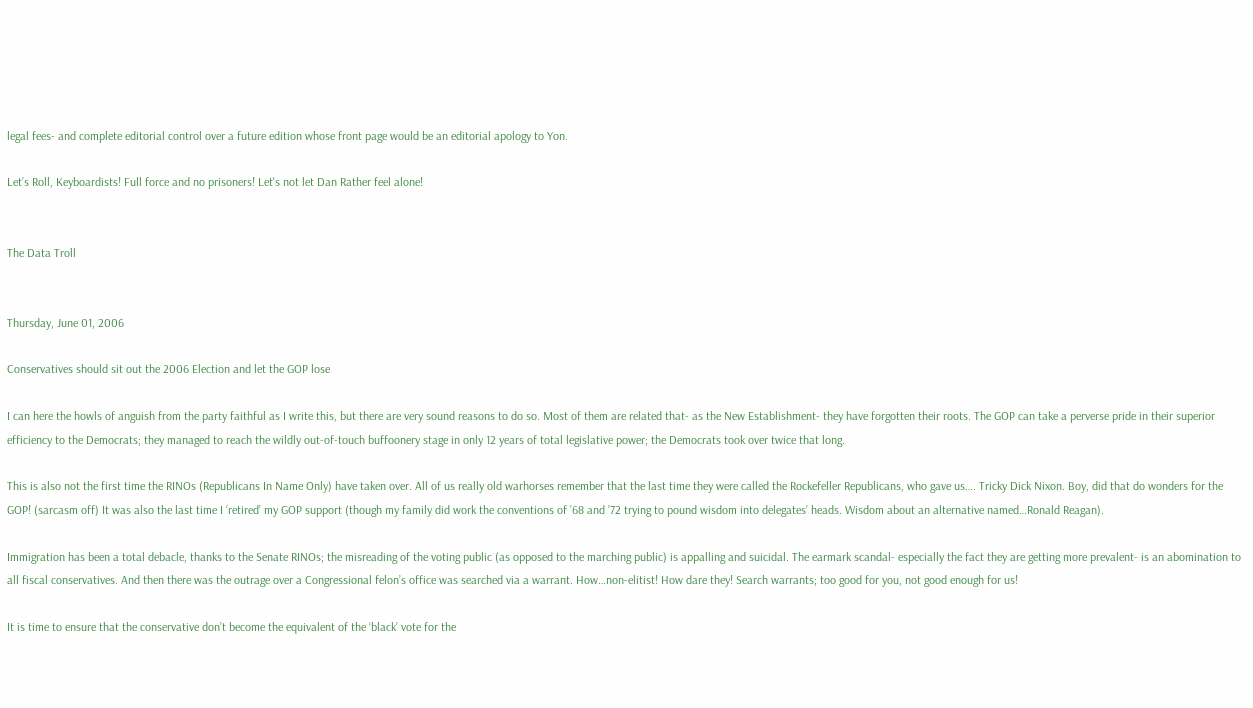legal fees- and complete editorial control over a future edition whose front page would be an editorial apology to Yon.

Let’s Roll, Keyboardists! Full force and no prisoners! Let's not let Dan Rather feel alone!


The Data Troll


Thursday, June 01, 2006

Conservatives should sit out the 2006 Election and let the GOP lose

I can here the howls of anguish from the party faithful as I write this, but there are very sound reasons to do so. Most of them are related that- as the New Establishment- they have forgotten their roots. The GOP can take a perverse pride in their superior efficiency to the Democrats; they managed to reach the wildly out-of-touch buffoonery stage in only 12 years of total legislative power; the Democrats took over twice that long.

This is also not the first time the RINOs (Republicans In Name Only) have taken over. All of us really old warhorses remember that the last time they were called the Rockefeller Republicans, who gave us…. Tricky Dick Nixon. Boy, did that do wonders for the GOP! (sarcasm off) It was also the last time I ‘retired’ my GOP support (though my family did work the conventions of ’68 and ’72 trying to pound wisdom into delegates’ heads. Wisdom about an alternative named…Ronald Reagan).

Immigration has been a total debacle, thanks to the Senate RINOs; the misreading of the voting public (as opposed to the marching public) is appalling and suicidal. The earmark scandal- especially the fact they are getting more prevalent- is an abomination to all fiscal conservatives. And then there was the outrage over a Congressional felon’s office was searched via a warrant. How…non-elitist! How dare they! Search warrants; too good for you, not good enough for us!

It is time to ensure that the conservative don’t become the equivalent of the ‘black’ vote for the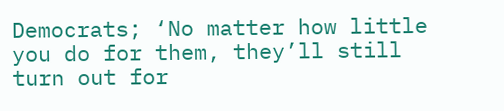Democrats; ‘No matter how little you do for them, they’ll still turn out for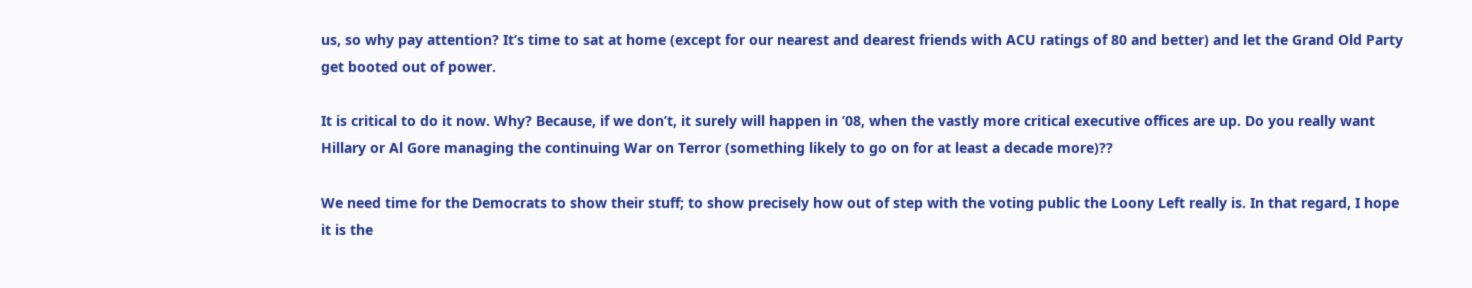us, so why pay attention? It’s time to sat at home (except for our nearest and dearest friends with ACU ratings of 80 and better) and let the Grand Old Party get booted out of power.

It is critical to do it now. Why? Because, if we don’t, it surely will happen in ’08, when the vastly more critical executive offices are up. Do you really want Hillary or Al Gore managing the continuing War on Terror (something likely to go on for at least a decade more)??

We need time for the Democrats to show their stuff; to show precisely how out of step with the voting public the Loony Left really is. In that regard, I hope it is the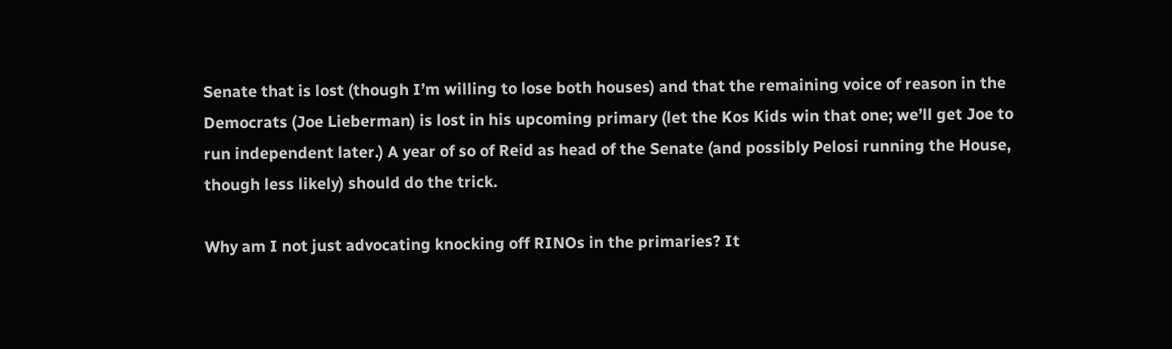Senate that is lost (though I’m willing to lose both houses) and that the remaining voice of reason in the Democrats (Joe Lieberman) is lost in his upcoming primary (let the Kos Kids win that one; we’ll get Joe to run independent later.) A year of so of Reid as head of the Senate (and possibly Pelosi running the House, though less likely) should do the trick.

Why am I not just advocating knocking off RINOs in the primaries? It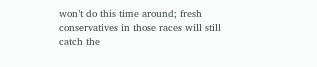won’t do this time around; fresh conservatives in those races will still catch the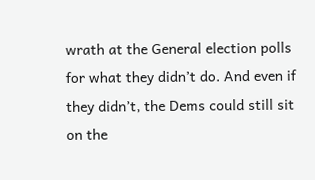wrath at the General election polls for what they didn’t do. And even if they didn’t, the Dems could still sit on the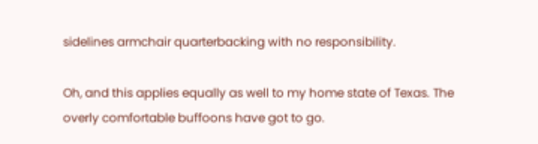sidelines armchair quarterbacking with no responsibility.

Oh, and this applies equally as well to my home state of Texas. The overly comfortable buffoons have got to go.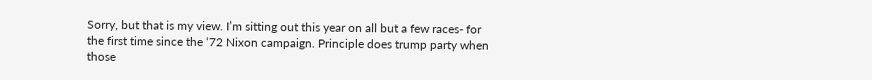Sorry, but that is my view. I’m sitting out this year on all but a few races- for the first time since the ‘72 Nixon campaign. Principle does trump party when those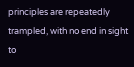principles are repeatedly trampled, with no end in sight to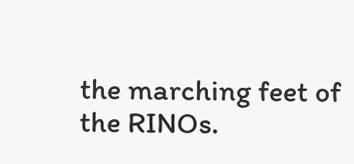the marching feet of the RINOs.